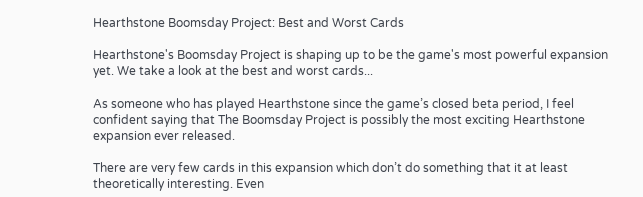Hearthstone Boomsday Project: Best and Worst Cards

Hearthstone's Boomsday Project is shaping up to be the game's most powerful expansion yet. We take a look at the best and worst cards...

As someone who has played Hearthstone since the game’s closed beta period, I feel confident saying that The Boomsday Project is possibly the most exciting Hearthstone expansion ever released.

There are very few cards in this expansion which don’t do something that it at least theoretically interesting. Even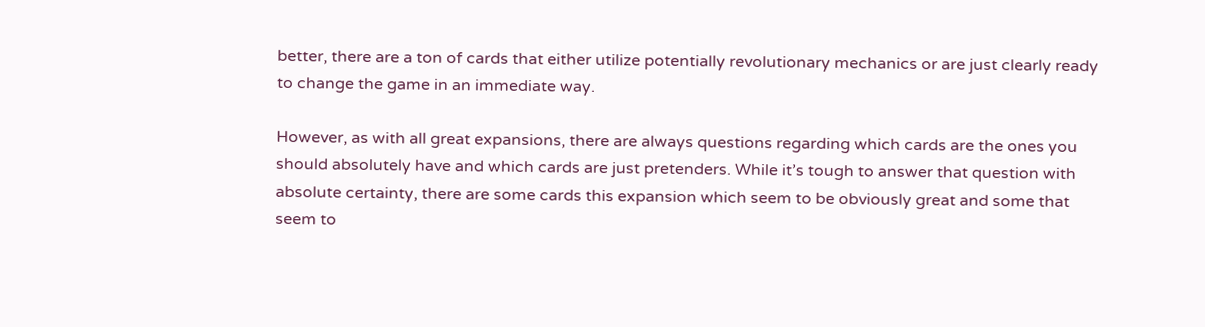better, there are a ton of cards that either utilize potentially revolutionary mechanics or are just clearly ready to change the game in an immediate way.

However, as with all great expansions, there are always questions regarding which cards are the ones you should absolutely have and which cards are just pretenders. While it’s tough to answer that question with absolute certainty, there are some cards this expansion which seem to be obviously great and some that seem to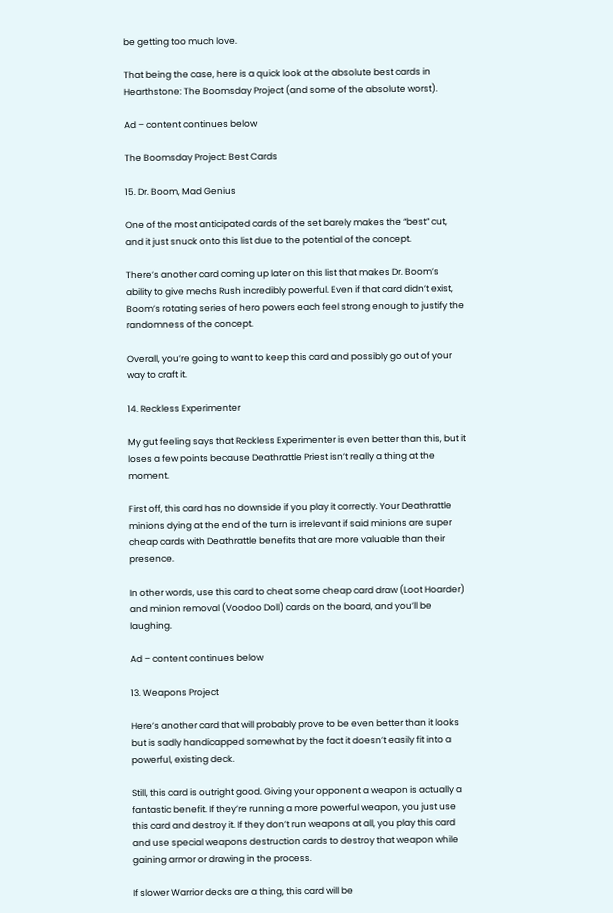be getting too much love.

That being the case, here is a quick look at the absolute best cards in Hearthstone: The Boomsday Project (and some of the absolute worst).

Ad – content continues below

The Boomsday Project: Best Cards

15. Dr. Boom, Mad Genius

One of the most anticipated cards of the set barely makes the “best” cut, and it just snuck onto this list due to the potential of the concept.

There’s another card coming up later on this list that makes Dr. Boom’s ability to give mechs Rush incredibly powerful. Even if that card didn’t exist, Boom’s rotating series of hero powers each feel strong enough to justify the randomness of the concept.

Overall, you’re going to want to keep this card and possibly go out of your way to craft it.

14. Reckless Experimenter

My gut feeling says that Reckless Experimenter is even better than this, but it loses a few points because Deathrattle Priest isn’t really a thing at the moment.

First off, this card has no downside if you play it correctly. Your Deathrattle minions dying at the end of the turn is irrelevant if said minions are super cheap cards with Deathrattle benefits that are more valuable than their presence.

In other words, use this card to cheat some cheap card draw (Loot Hoarder) and minion removal (Voodoo Doll) cards on the board, and you’ll be laughing.

Ad – content continues below

13. Weapons Project

Here’s another card that will probably prove to be even better than it looks but is sadly handicapped somewhat by the fact it doesn’t easily fit into a powerful, existing deck.

Still, this card is outright good. Giving your opponent a weapon is actually a fantastic benefit. If they’re running a more powerful weapon, you just use this card and destroy it. If they don’t run weapons at all, you play this card and use special weapons destruction cards to destroy that weapon while gaining armor or drawing in the process.

If slower Warrior decks are a thing, this card will be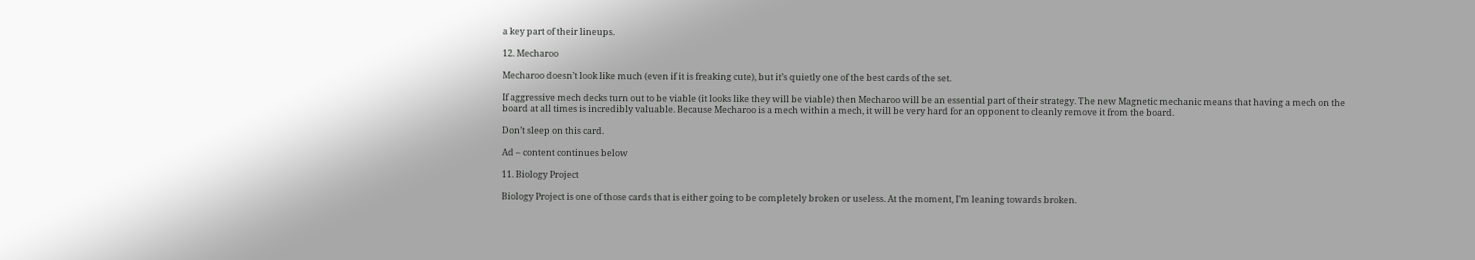a key part of their lineups.

12. Mecharoo

Mecharoo doesn’t look like much (even if it is freaking cute), but it’s quietly one of the best cards of the set.

If aggressive mech decks turn out to be viable (it looks like they will be viable) then Mecharoo will be an essential part of their strategy. The new Magnetic mechanic means that having a mech on the board at all times is incredibly valuable. Because Mecharoo is a mech within a mech, it will be very hard for an opponent to cleanly remove it from the board.

Don’t sleep on this card.

Ad – content continues below

11. Biology Project

Biology Project is one of those cards that is either going to be completely broken or useless. At the moment, I’m leaning towards broken.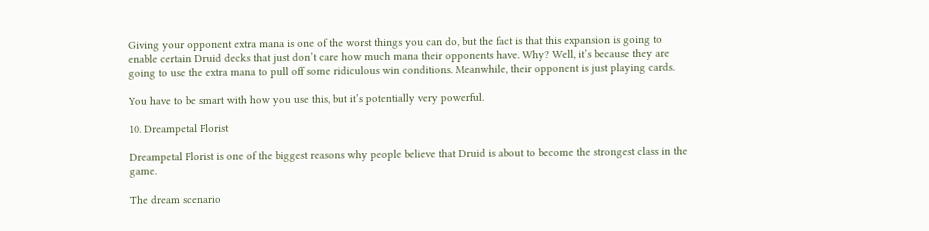Giving your opponent extra mana is one of the worst things you can do, but the fact is that this expansion is going to enable certain Druid decks that just don’t care how much mana their opponents have. Why? Well, it’s because they are going to use the extra mana to pull off some ridiculous win conditions. Meanwhile, their opponent is just playing cards.

You have to be smart with how you use this, but it’s potentially very powerful.

10. Dreampetal Florist

Dreampetal Florist is one of the biggest reasons why people believe that Druid is about to become the strongest class in the game.

The dream scenario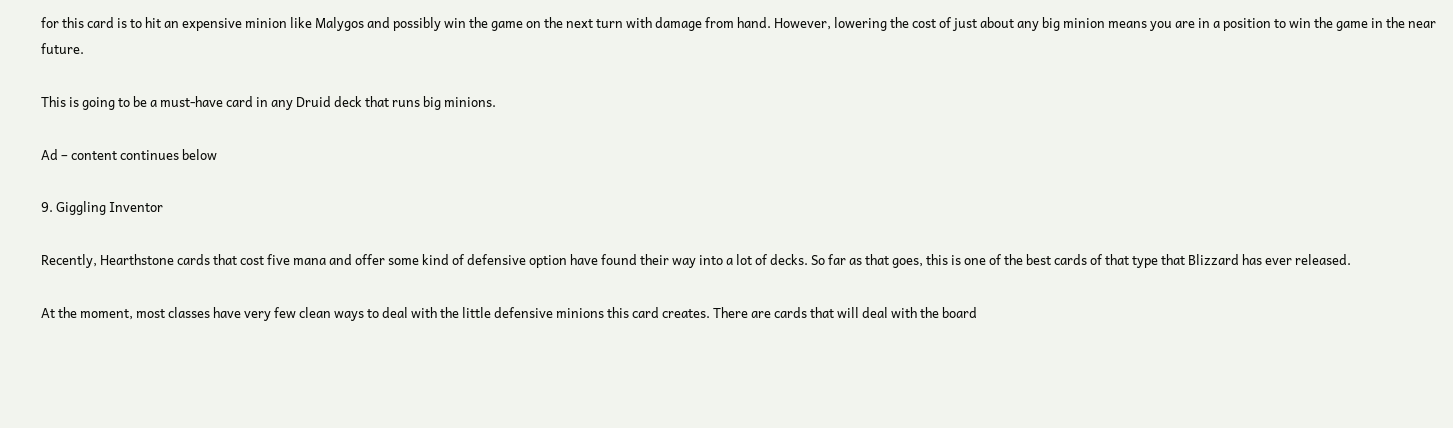for this card is to hit an expensive minion like Malygos and possibly win the game on the next turn with damage from hand. However, lowering the cost of just about any big minion means you are in a position to win the game in the near future.

This is going to be a must-have card in any Druid deck that runs big minions.

Ad – content continues below

9. Giggling Inventor

Recently, Hearthstone cards that cost five mana and offer some kind of defensive option have found their way into a lot of decks. So far as that goes, this is one of the best cards of that type that Blizzard has ever released.

At the moment, most classes have very few clean ways to deal with the little defensive minions this card creates. There are cards that will deal with the board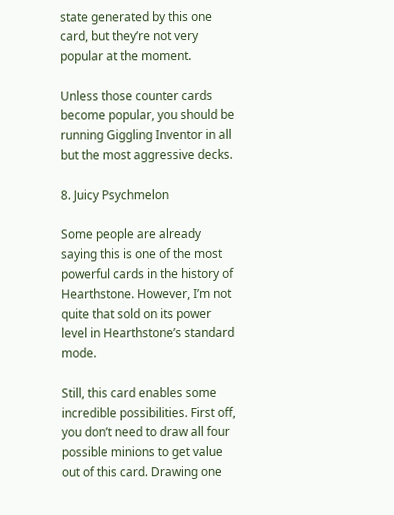state generated by this one card, but they’re not very popular at the moment.

Unless those counter cards become popular, you should be running Giggling Inventor in all but the most aggressive decks.

8. Juicy Psychmelon

Some people are already saying this is one of the most powerful cards in the history of Hearthstone. However, I’m not quite that sold on its power level in Hearthstone’s standard mode.

Still, this card enables some incredible possibilities. First off, you don’t need to draw all four possible minions to get value out of this card. Drawing one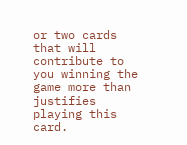or two cards that will contribute to you winning the game more than justifies playing this card.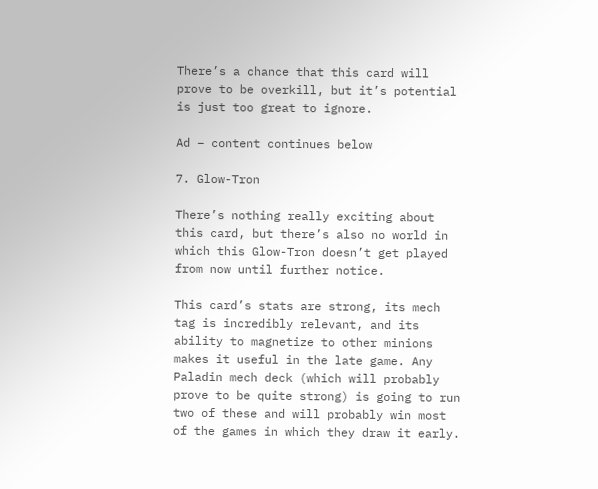There’s a chance that this card will prove to be overkill, but it’s potential is just too great to ignore.

Ad – content continues below

7. Glow-Tron

There’s nothing really exciting about this card, but there’s also no world in which this Glow-Tron doesn’t get played from now until further notice.

This card’s stats are strong, its mech tag is incredibly relevant, and its ability to magnetize to other minions makes it useful in the late game. Any Paladin mech deck (which will probably prove to be quite strong) is going to run two of these and will probably win most of the games in which they draw it early.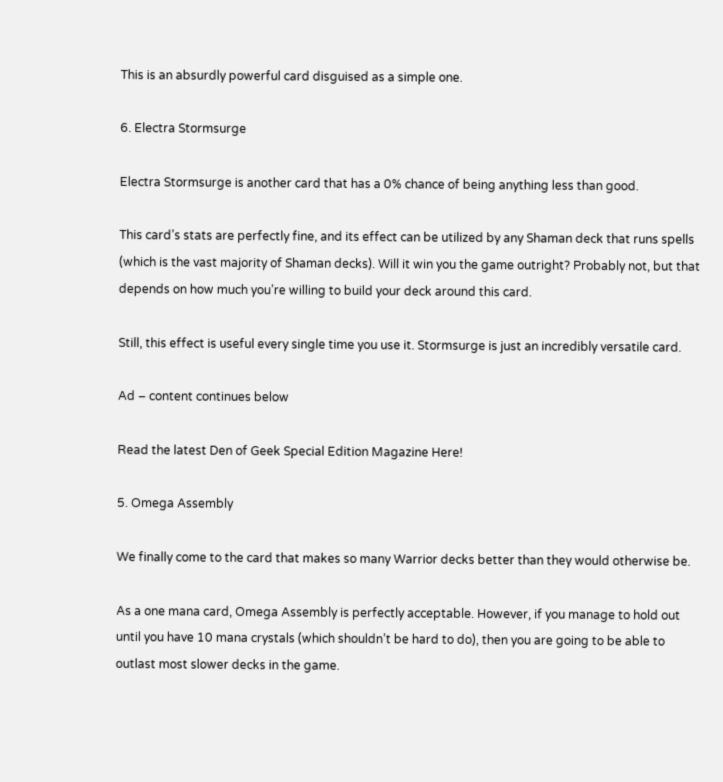This is an absurdly powerful card disguised as a simple one.

6. Electra Stormsurge

Electra Stormsurge is another card that has a 0% chance of being anything less than good.

This card’s stats are perfectly fine, and its effect can be utilized by any Shaman deck that runs spells (which is the vast majority of Shaman decks). Will it win you the game outright? Probably not, but that depends on how much you’re willing to build your deck around this card.

Still, this effect is useful every single time you use it. Stormsurge is just an incredibly versatile card.

Ad – content continues below

Read the latest Den of Geek Special Edition Magazine Here!

5. Omega Assembly

We finally come to the card that makes so many Warrior decks better than they would otherwise be.

As a one mana card, Omega Assembly is perfectly acceptable. However, if you manage to hold out until you have 10 mana crystals (which shouldn’t be hard to do), then you are going to be able to outlast most slower decks in the game.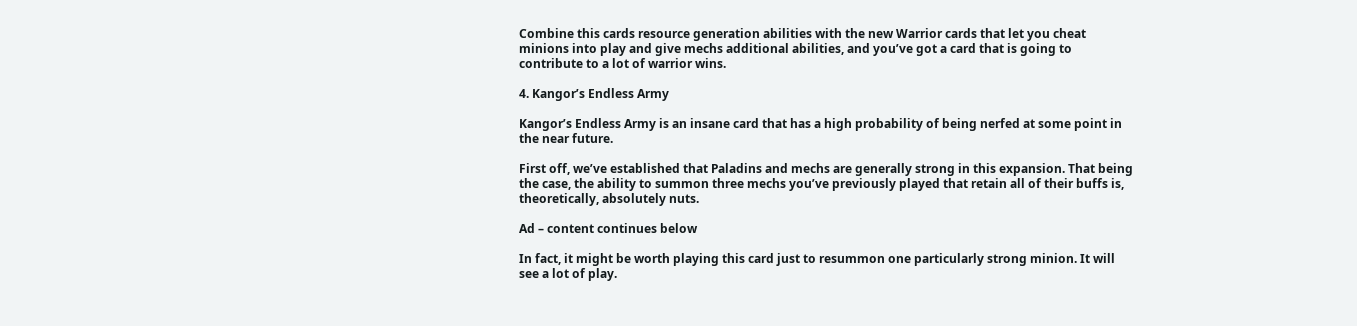Combine this cards resource generation abilities with the new Warrior cards that let you cheat minions into play and give mechs additional abilities, and you’ve got a card that is going to contribute to a lot of warrior wins.

4. Kangor’s Endless Army

Kangor’s Endless Army is an insane card that has a high probability of being nerfed at some point in the near future.

First off, we’ve established that Paladins and mechs are generally strong in this expansion. That being the case, the ability to summon three mechs you’ve previously played that retain all of their buffs is, theoretically, absolutely nuts.

Ad – content continues below

In fact, it might be worth playing this card just to resummon one particularly strong minion. It will see a lot of play.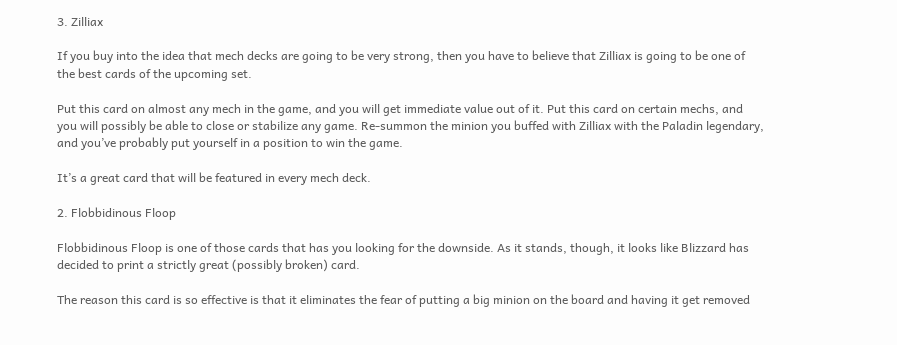3. Zilliax

If you buy into the idea that mech decks are going to be very strong, then you have to believe that Zilliax is going to be one of the best cards of the upcoming set.

Put this card on almost any mech in the game, and you will get immediate value out of it. Put this card on certain mechs, and you will possibly be able to close or stabilize any game. Re-summon the minion you buffed with Zilliax with the Paladin legendary, and you’ve probably put yourself in a position to win the game.

It’s a great card that will be featured in every mech deck.

2. Flobbidinous Floop

Flobbidinous Floop is one of those cards that has you looking for the downside. As it stands, though, it looks like Blizzard has decided to print a strictly great (possibly broken) card.

The reason this card is so effective is that it eliminates the fear of putting a big minion on the board and having it get removed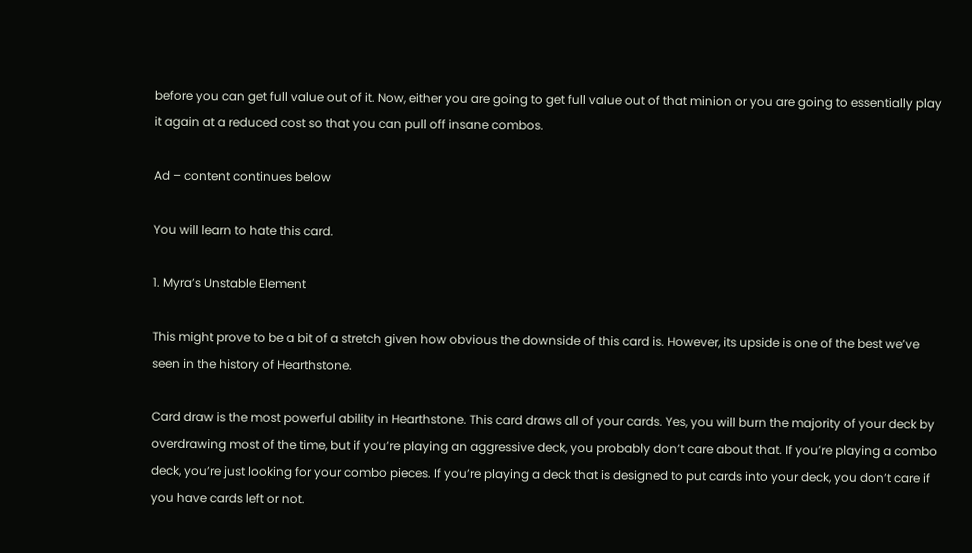before you can get full value out of it. Now, either you are going to get full value out of that minion or you are going to essentially play it again at a reduced cost so that you can pull off insane combos.

Ad – content continues below

You will learn to hate this card.

1. Myra’s Unstable Element

This might prove to be a bit of a stretch given how obvious the downside of this card is. However, its upside is one of the best we’ve seen in the history of Hearthstone.

Card draw is the most powerful ability in Hearthstone. This card draws all of your cards. Yes, you will burn the majority of your deck by overdrawing most of the time, but if you’re playing an aggressive deck, you probably don’t care about that. If you’re playing a combo deck, you’re just looking for your combo pieces. If you’re playing a deck that is designed to put cards into your deck, you don’t care if you have cards left or not.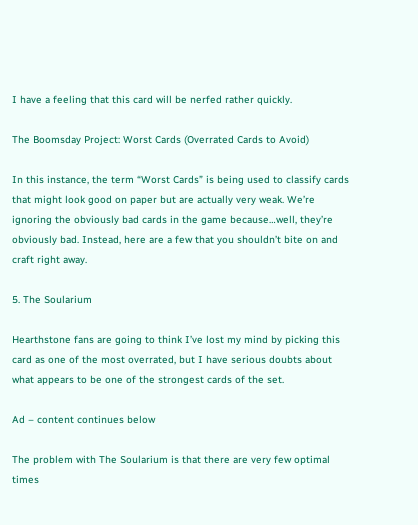I have a feeling that this card will be nerfed rather quickly.

The Boomsday Project: Worst Cards (Overrated Cards to Avoid)

In this instance, the term “Worst Cards” is being used to classify cards that might look good on paper but are actually very weak. We’re ignoring the obviously bad cards in the game because…well, they’re obviously bad. Instead, here are a few that you shouldn’t bite on and craft right away.

5. The Soularium

Hearthstone fans are going to think I’ve lost my mind by picking this card as one of the most overrated, but I have serious doubts about what appears to be one of the strongest cards of the set.

Ad – content continues below

The problem with The Soularium is that there are very few optimal times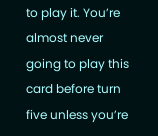to play it. You’re almost never going to play this card before turn five unless you’re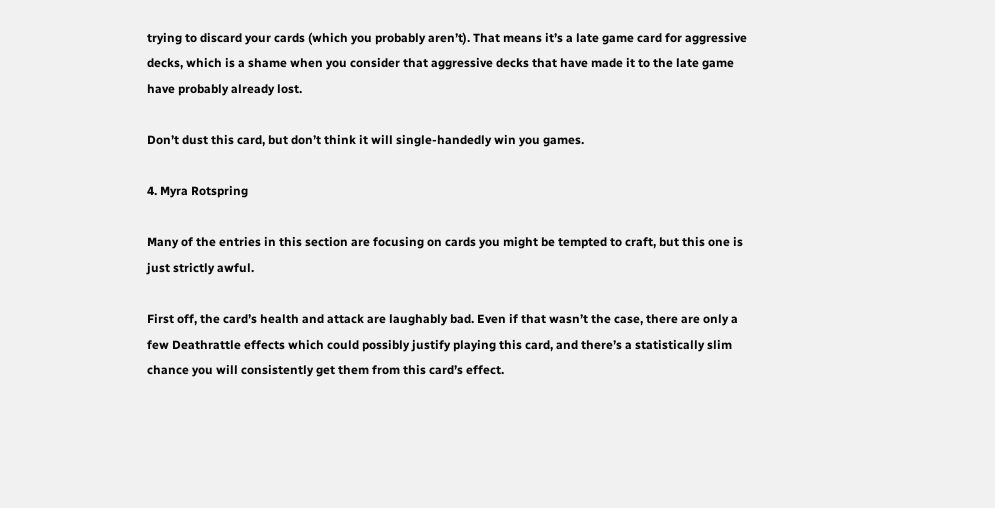trying to discard your cards (which you probably aren’t). That means it’s a late game card for aggressive decks, which is a shame when you consider that aggressive decks that have made it to the late game have probably already lost.

Don’t dust this card, but don’t think it will single-handedly win you games.

4. Myra Rotspring

Many of the entries in this section are focusing on cards you might be tempted to craft, but this one is just strictly awful.

First off, the card’s health and attack are laughably bad. Even if that wasn’t the case, there are only a few Deathrattle effects which could possibly justify playing this card, and there’s a statistically slim chance you will consistently get them from this card’s effect.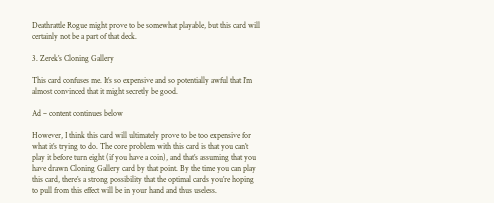Deathrattle Rogue might prove to be somewhat playable, but this card will certainly not be a part of that deck.

3. Zerek’s Cloning Gallery

This card confuses me. It’s so expensive and so potentially awful that I’m almost convinced that it might secretly be good.

Ad – content continues below

However, I think this card will ultimately prove to be too expensive for what it’s trying to do. The core problem with this card is that you can’t play it before turn eight (if you have a coin), and that’s assuming that you have drawn Cloning Gallery card by that point. By the time you can play this card, there’s a strong possibility that the optimal cards you’re hoping to pull from this effect will be in your hand and thus useless.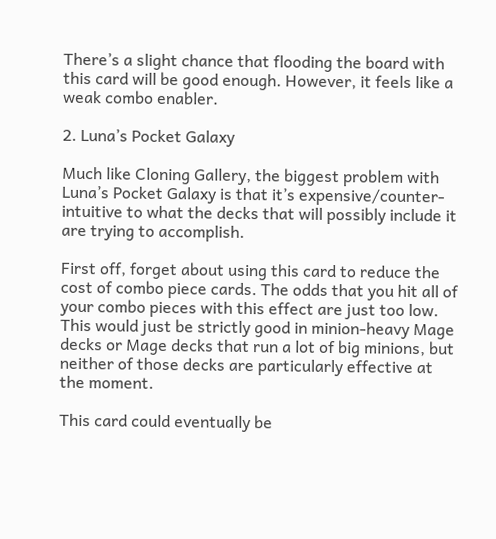There’s a slight chance that flooding the board with this card will be good enough. However, it feels like a weak combo enabler.

2. Luna’s Pocket Galaxy

Much like Cloning Gallery, the biggest problem with Luna’s Pocket Galaxy is that it’s expensive/counter-intuitive to what the decks that will possibly include it are trying to accomplish.

First off, forget about using this card to reduce the cost of combo piece cards. The odds that you hit all of your combo pieces with this effect are just too low. This would just be strictly good in minion-heavy Mage decks or Mage decks that run a lot of big minions, but neither of those decks are particularly effective at the moment.

This card could eventually be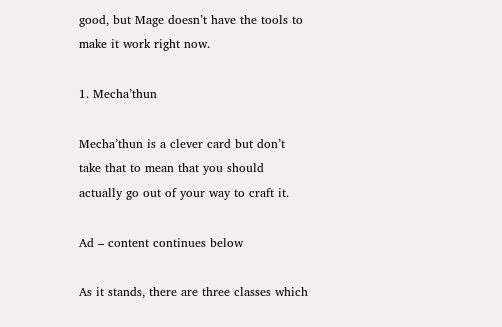good, but Mage doesn’t have the tools to make it work right now.

1. Mecha’thun

Mecha’thun is a clever card but don’t take that to mean that you should actually go out of your way to craft it.

Ad – content continues below

As it stands, there are three classes which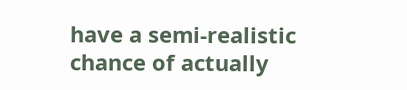have a semi-realistic chance of actually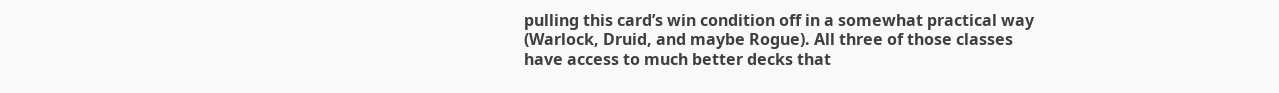pulling this card’s win condition off in a somewhat practical way (Warlock, Druid, and maybe Rogue). All three of those classes have access to much better decks that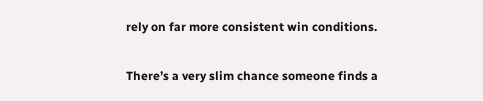rely on far more consistent win conditions.

There’s a very slim chance someone finds a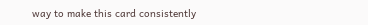way to make this card consistently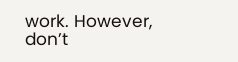work. However, don’t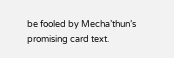be fooled by Mecha’thun’s promising card text.